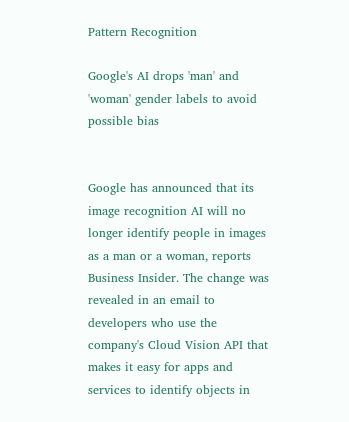Pattern Recognition

Google's AI drops 'man' and 'woman' gender labels to avoid possible bias


Google has announced that its image recognition AI will no longer identify people in images as a man or a woman, reports Business Insider. The change was revealed in an email to developers who use the company's Cloud Vision API that makes it easy for apps and services to identify objects in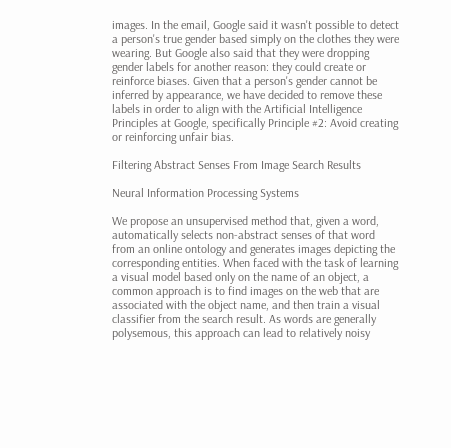images. In the email, Google said it wasn't possible to detect a person's true gender based simply on the clothes they were wearing. But Google also said that they were dropping gender labels for another reason: they could create or reinforce biases. Given that a person's gender cannot be inferred by appearance, we have decided to remove these labels in order to align with the Artificial Intelligence Principles at Google, specifically Principle #2: Avoid creating or reinforcing unfair bias.

Filtering Abstract Senses From Image Search Results

Neural Information Processing Systems

We propose an unsupervised method that, given a word, automatically selects non-abstract senses of that word from an online ontology and generates images depicting the corresponding entities. When faced with the task of learning a visual model based only on the name of an object, a common approach is to find images on the web that are associated with the object name, and then train a visual classifier from the search result. As words are generally polysemous, this approach can lead to relatively noisy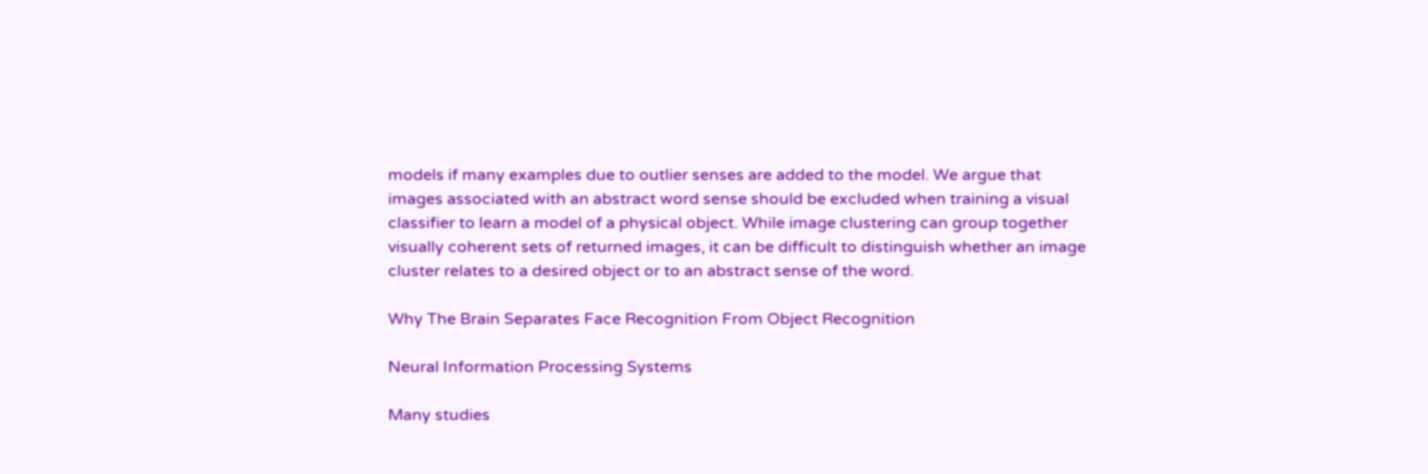models if many examples due to outlier senses are added to the model. We argue that images associated with an abstract word sense should be excluded when training a visual classifier to learn a model of a physical object. While image clustering can group together visually coherent sets of returned images, it can be difficult to distinguish whether an image cluster relates to a desired object or to an abstract sense of the word.

Why The Brain Separates Face Recognition From Object Recognition

Neural Information Processing Systems

Many studies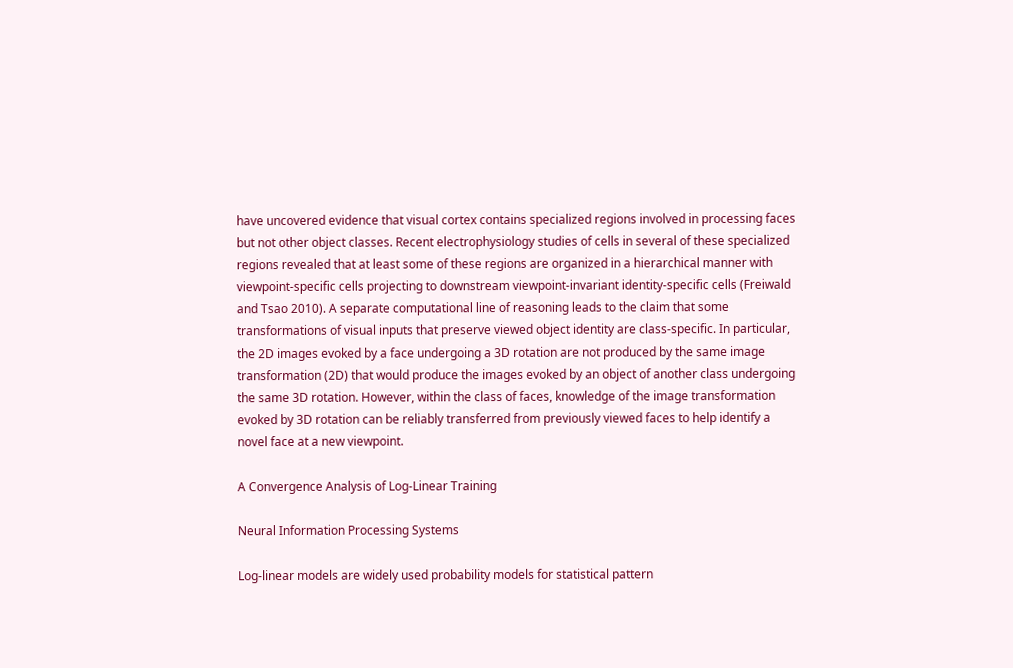have uncovered evidence that visual cortex contains specialized regions involved in processing faces but not other object classes. Recent electrophysiology studies of cells in several of these specialized regions revealed that at least some of these regions are organized in a hierarchical manner with viewpoint-specific cells projecting to downstream viewpoint-invariant identity-specific cells (Freiwald and Tsao 2010). A separate computational line of reasoning leads to the claim that some transformations of visual inputs that preserve viewed object identity are class-specific. In particular, the 2D images evoked by a face undergoing a 3D rotation are not produced by the same image transformation (2D) that would produce the images evoked by an object of another class undergoing the same 3D rotation. However, within the class of faces, knowledge of the image transformation evoked by 3D rotation can be reliably transferred from previously viewed faces to help identify a novel face at a new viewpoint.

A Convergence Analysis of Log-Linear Training

Neural Information Processing Systems

Log-linear models are widely used probability models for statistical pattern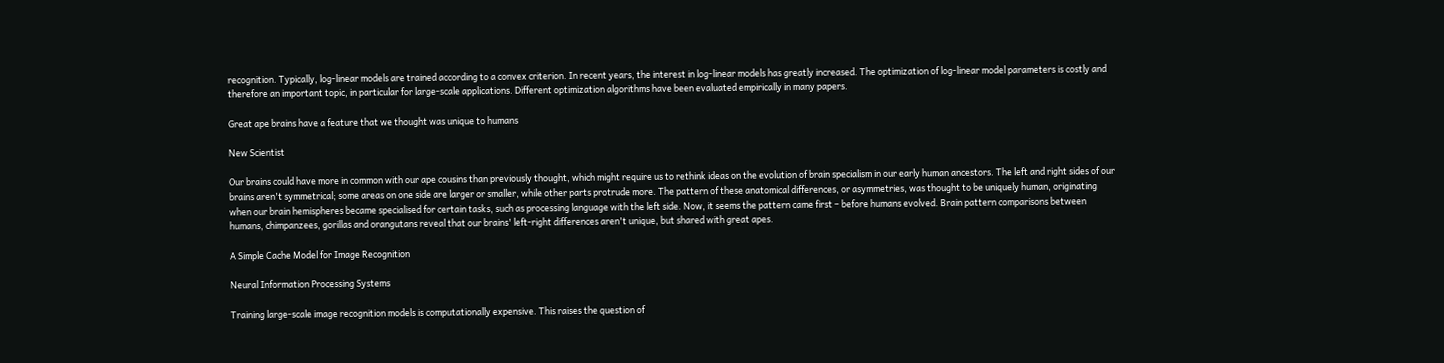recognition. Typically, log-linear models are trained according to a convex criterion. In recent years, the interest in log-linear models has greatly increased. The optimization of log-linear model parameters is costly and therefore an important topic, in particular for large-scale applications. Different optimization algorithms have been evaluated empirically in many papers.

Great ape brains have a feature that we thought was unique to humans

New Scientist

Our brains could have more in common with our ape cousins than previously thought, which might require us to rethink ideas on the evolution of brain specialism in our early human ancestors. The left and right sides of our brains aren't symmetrical; some areas on one side are larger or smaller, while other parts protrude more. The pattern of these anatomical differences, or asymmetries, was thought to be uniquely human, originating when our brain hemispheres became specialised for certain tasks, such as processing language with the left side. Now, it seems the pattern came first – before humans evolved. Brain pattern comparisons between humans, chimpanzees, gorillas and orangutans reveal that our brains' left-right differences aren't unique, but shared with great apes.

A Simple Cache Model for Image Recognition

Neural Information Processing Systems

Training large-scale image recognition models is computationally expensive. This raises the question of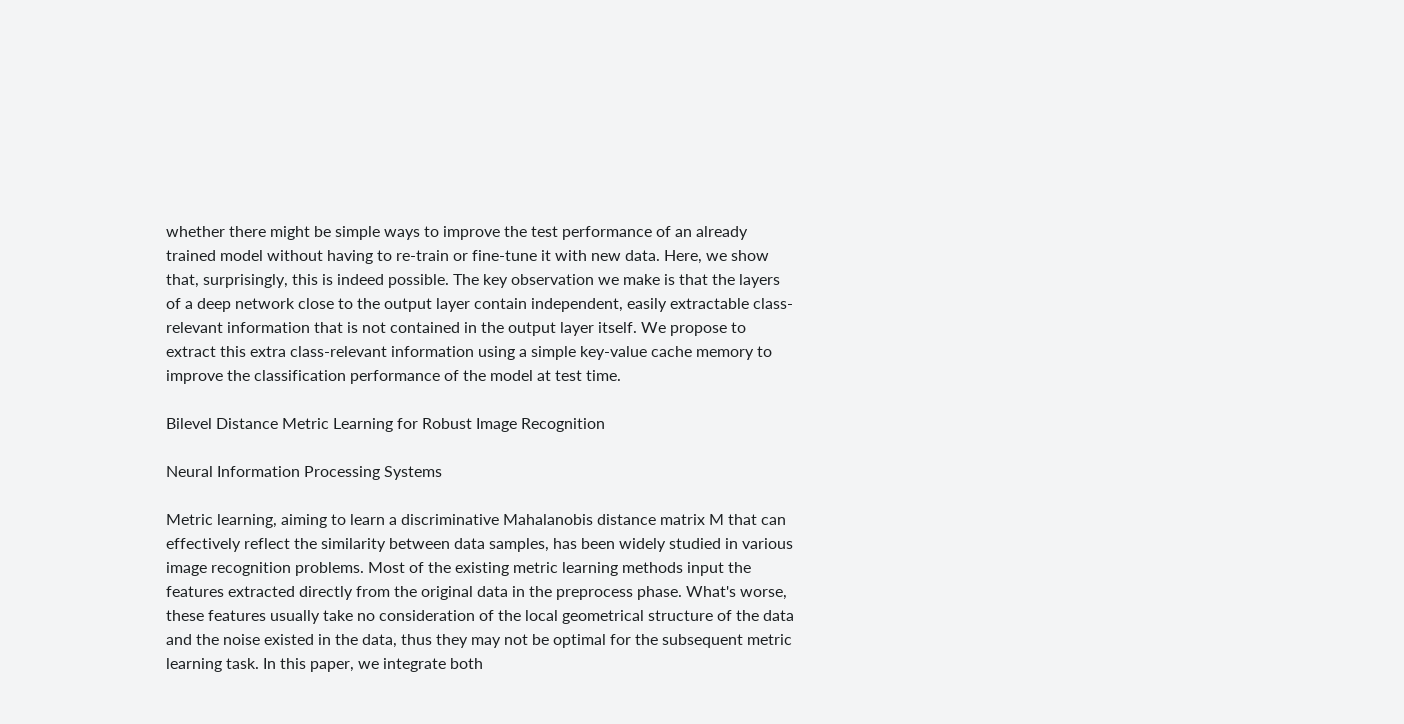whether there might be simple ways to improve the test performance of an already trained model without having to re-train or fine-tune it with new data. Here, we show that, surprisingly, this is indeed possible. The key observation we make is that the layers of a deep network close to the output layer contain independent, easily extractable class-relevant information that is not contained in the output layer itself. We propose to extract this extra class-relevant information using a simple key-value cache memory to improve the classification performance of the model at test time.

Bilevel Distance Metric Learning for Robust Image Recognition

Neural Information Processing Systems

Metric learning, aiming to learn a discriminative Mahalanobis distance matrix M that can effectively reflect the similarity between data samples, has been widely studied in various image recognition problems. Most of the existing metric learning methods input the features extracted directly from the original data in the preprocess phase. What's worse, these features usually take no consideration of the local geometrical structure of the data and the noise existed in the data, thus they may not be optimal for the subsequent metric learning task. In this paper, we integrate both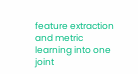feature extraction and metric learning into one joint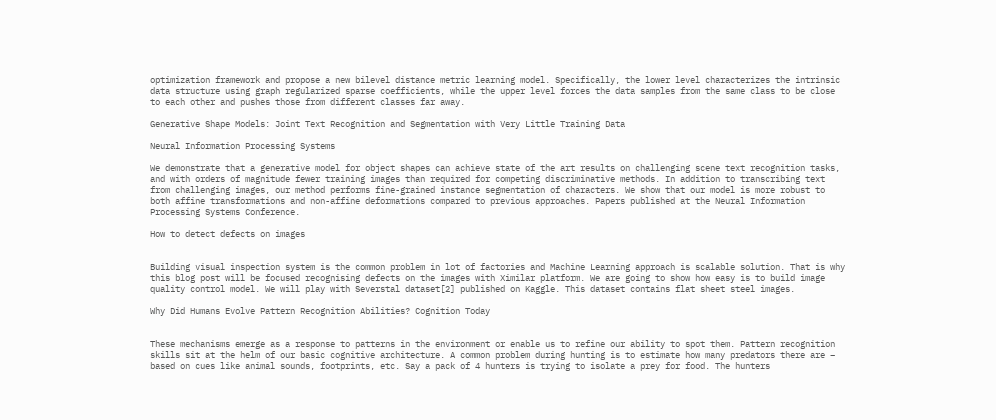optimization framework and propose a new bilevel distance metric learning model. Specifically, the lower level characterizes the intrinsic data structure using graph regularized sparse coefficients, while the upper level forces the data samples from the same class to be close to each other and pushes those from different classes far away.

Generative Shape Models: Joint Text Recognition and Segmentation with Very Little Training Data

Neural Information Processing Systems

We demonstrate that a generative model for object shapes can achieve state of the art results on challenging scene text recognition tasks, and with orders of magnitude fewer training images than required for competing discriminative methods. In addition to transcribing text from challenging images, our method performs fine-grained instance segmentation of characters. We show that our model is more robust to both affine transformations and non-affine deformations compared to previous approaches. Papers published at the Neural Information Processing Systems Conference.

How to detect defects on images


Building visual inspection system is the common problem in lot of factories and Machine Learning approach is scalable solution. That is why this blog post will be focused recognising defects on the images with Ximilar platform. We are going to show how easy is to build image quality control model. We will play with Severstal dataset[2] published on Kaggle. This dataset contains flat sheet steel images.

Why Did Humans Evolve Pattern Recognition Abilities? Cognition Today


These mechanisms emerge as a response to patterns in the environment or enable us to refine our ability to spot them. Pattern recognition skills sit at the helm of our basic cognitive architecture. A common problem during hunting is to estimate how many predators there are – based on cues like animal sounds, footprints, etc. Say a pack of 4 hunters is trying to isolate a prey for food. The hunters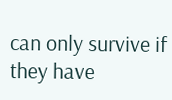can only survive if they have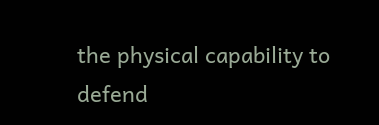the physical capability to defend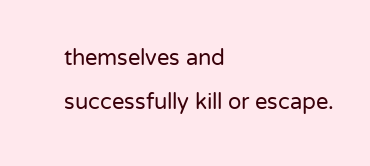themselves and successfully kill or escape.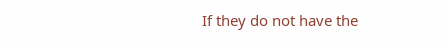If they do not have the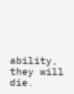ability, they will die.